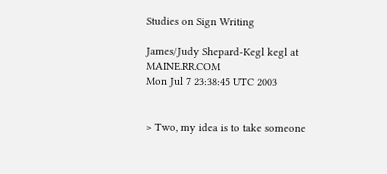Studies on Sign Writing

James/Judy Shepard-Kegl kegl at MAINE.RR.COM
Mon Jul 7 23:38:45 UTC 2003


> Two, my idea is to take someone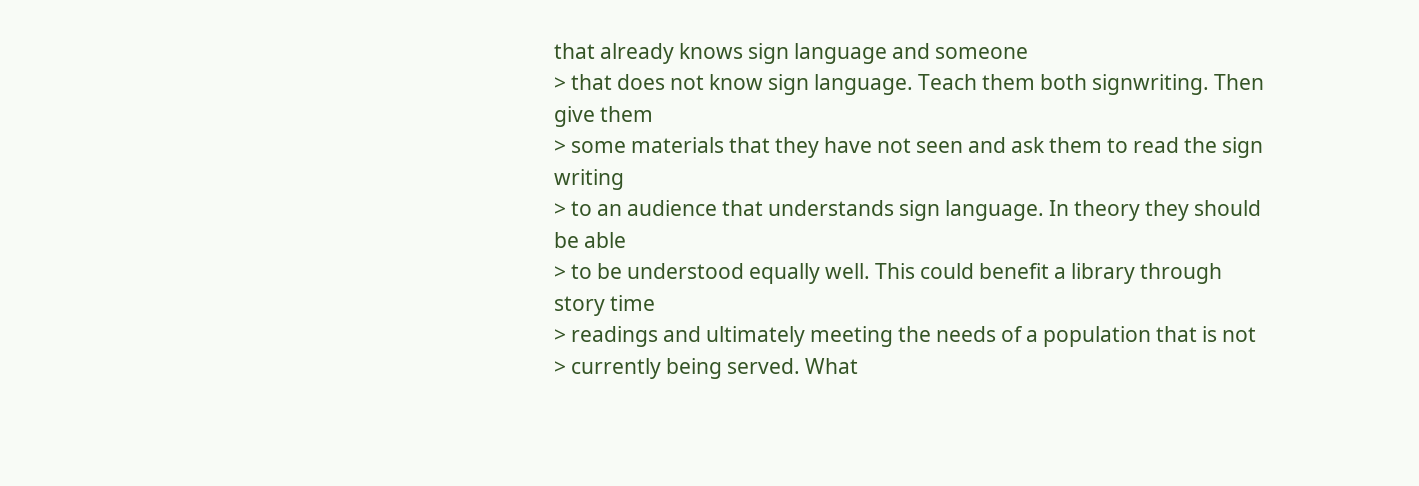that already knows sign language and someone
> that does not know sign language. Teach them both signwriting. Then give them
> some materials that they have not seen and ask them to read the sign writing
> to an audience that understands sign language. In theory they should be able
> to be understood equally well. This could benefit a library through story time
> readings and ultimately meeting the needs of a population that is not
> currently being served. What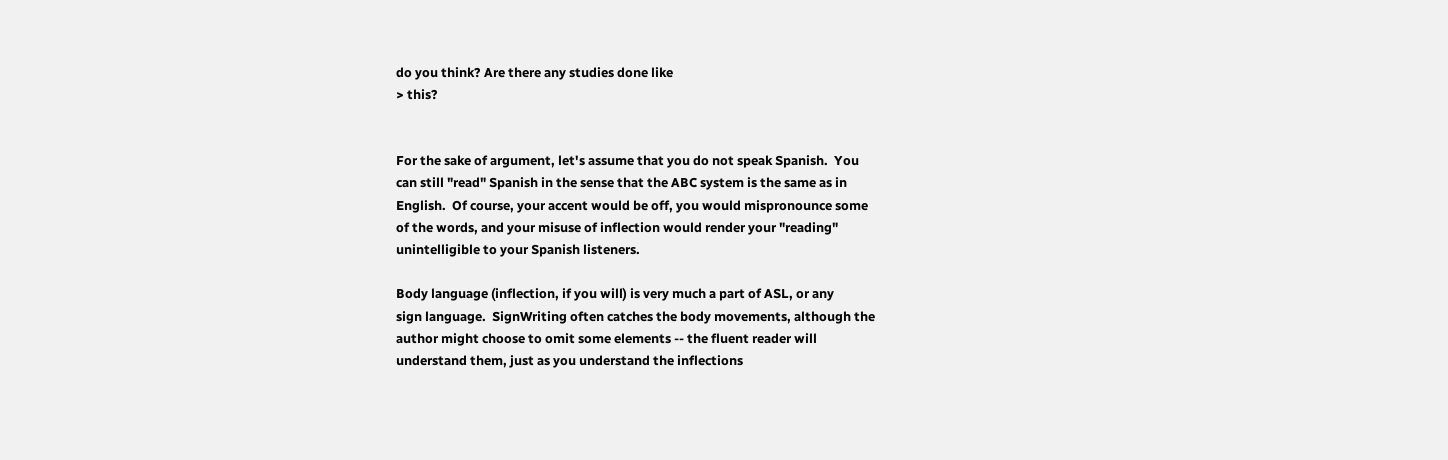do you think? Are there any studies done like
> this?


For the sake of argument, let's assume that you do not speak Spanish.  You
can still "read" Spanish in the sense that the ABC system is the same as in
English.  Of course, your accent would be off, you would mispronounce some
of the words, and your misuse of inflection would render your "reading"
unintelligible to your Spanish listeners.

Body language (inflection, if you will) is very much a part of ASL, or any
sign language.  SignWriting often catches the body movements, although the
author might choose to omit some elements -- the fluent reader will
understand them, just as you understand the inflections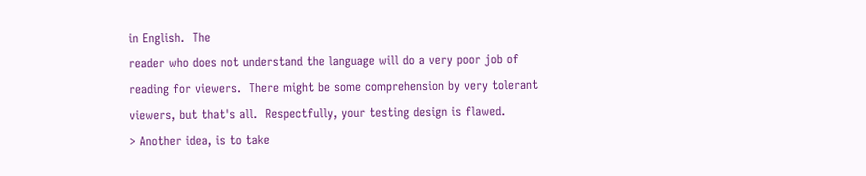in English.  The
reader who does not understand the language will do a very poor job of
reading for viewers.  There might be some comprehension by very tolerant
viewers, but that's all.  Respectfully, your testing design is flawed.
> Another idea, is to take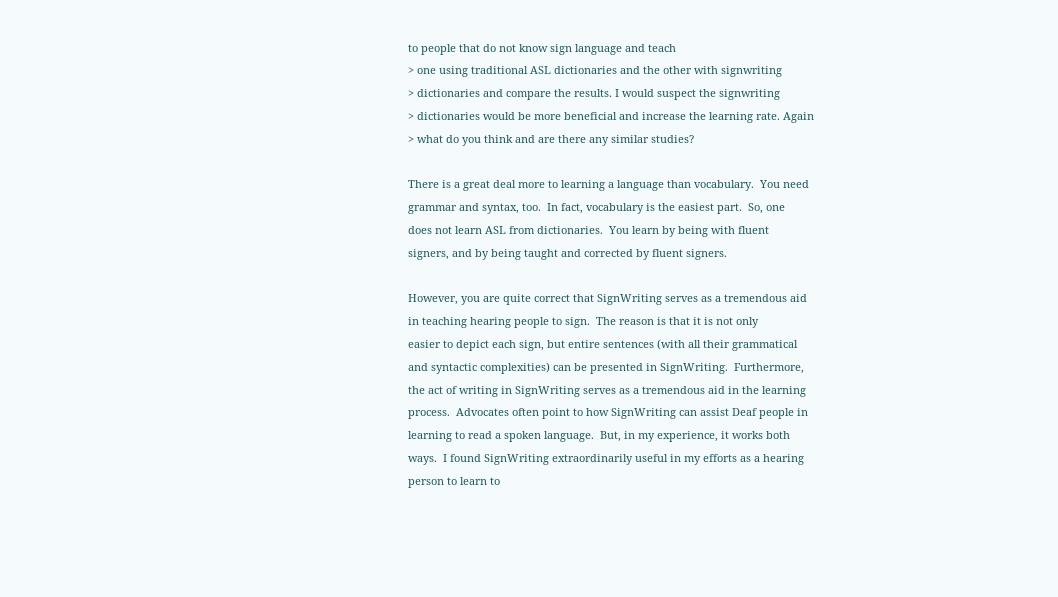to people that do not know sign language and teach
> one using traditional ASL dictionaries and the other with signwriting
> dictionaries and compare the results. I would suspect the signwriting
> dictionaries would be more beneficial and increase the learning rate. Again
> what do you think and are there any similar studies?

There is a great deal more to learning a language than vocabulary.  You need
grammar and syntax, too.  In fact, vocabulary is the easiest part.  So, one
does not learn ASL from dictionaries.  You learn by being with fluent
signers, and by being taught and corrected by fluent signers.

However, you are quite correct that SignWriting serves as a tremendous aid
in teaching hearing people to sign.  The reason is that it is not only
easier to depict each sign, but entire sentences (with all their grammatical
and syntactic complexities) can be presented in SignWriting.  Furthermore,
the act of writing in SignWriting serves as a tremendous aid in the learning
process.  Advocates often point to how SignWriting can assist Deaf people in
learning to read a spoken language.  But, in my experience, it works both
ways.  I found SignWriting extraordinarily useful in my efforts as a hearing
person to learn to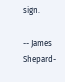sign.

-- James Shepard-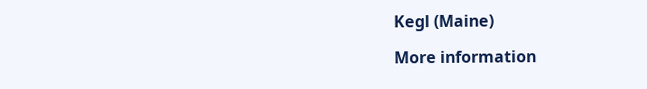Kegl (Maine)

More information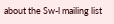about the Sw-l mailing list